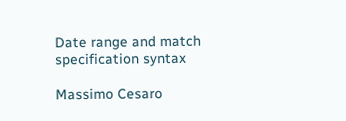Date range and match specification syntax

Massimo Cesaro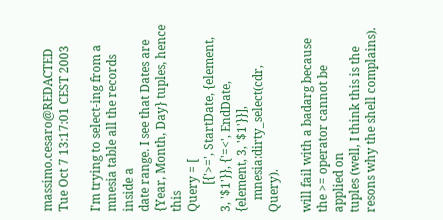massimo.cesaro@REDACTED
Tue Oct 7 13:17:01 CEST 2003

I'm trying to select-ing from a mnesia table all the records inside a
date range. I see that Dates are {Year, Month, Day} tuples, hence this
Query = [
         [{'>=', StartDate, {element, 3, '$1'}}, {'=<', EndDate,
{element, 3, '$1'}}],
    mnesia:dirty_select(cdr, Query).

will fail with a badarg because the >= operator cannot be applied on
tuples (well, I think this is the resons why the shell complains).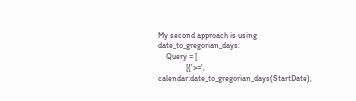My second approach is using date_to_gregorian_days:
    Query = [
              [{'>=', calendar:date_to_gregorian_days(StartDate),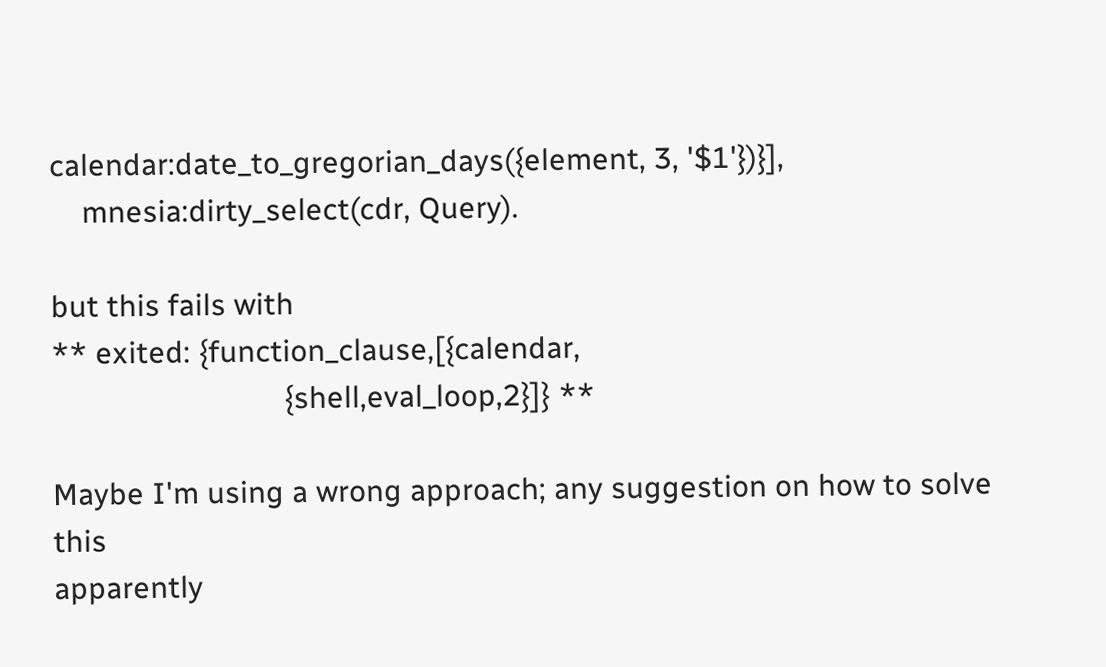calendar:date_to_gregorian_days({element, 3, '$1'})}],
    mnesia:dirty_select(cdr, Query).

but this fails with
** exited: {function_clause,[{calendar,
                             {shell,eval_loop,2}]} **

Maybe I'm using a wrong approach; any suggestion on how to solve this
apparently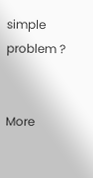simple problem ?


More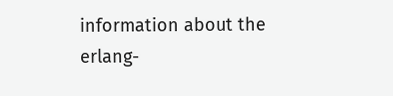information about the erlang-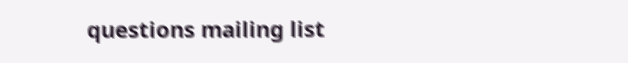questions mailing list